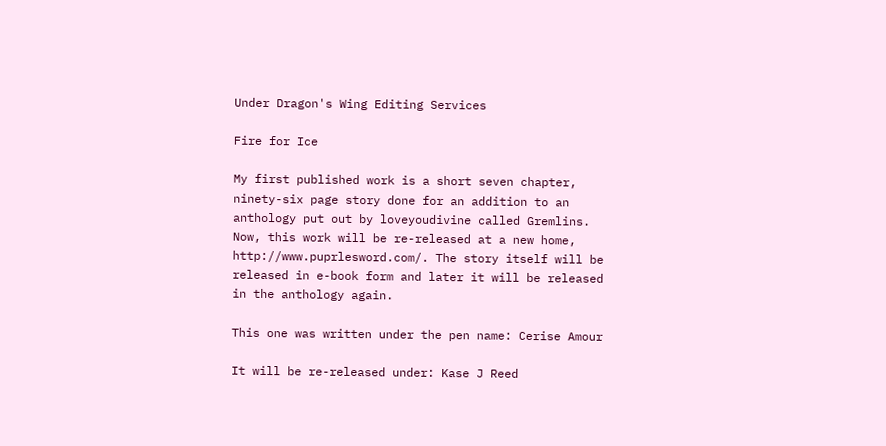Under Dragon's Wing Editing Services

Fire for Ice

My first published work is a short seven chapter, ninety-six page story done for an addition to an anthology put out by loveyoudivine called Gremlins. Now, this work will be re-released at a new home, http://www.puprlesword.com/. The story itself will be released in e-book form and later it will be released in the anthology again.

This one was written under the pen name: Cerise Amour

It will be re-released under: Kase J Reed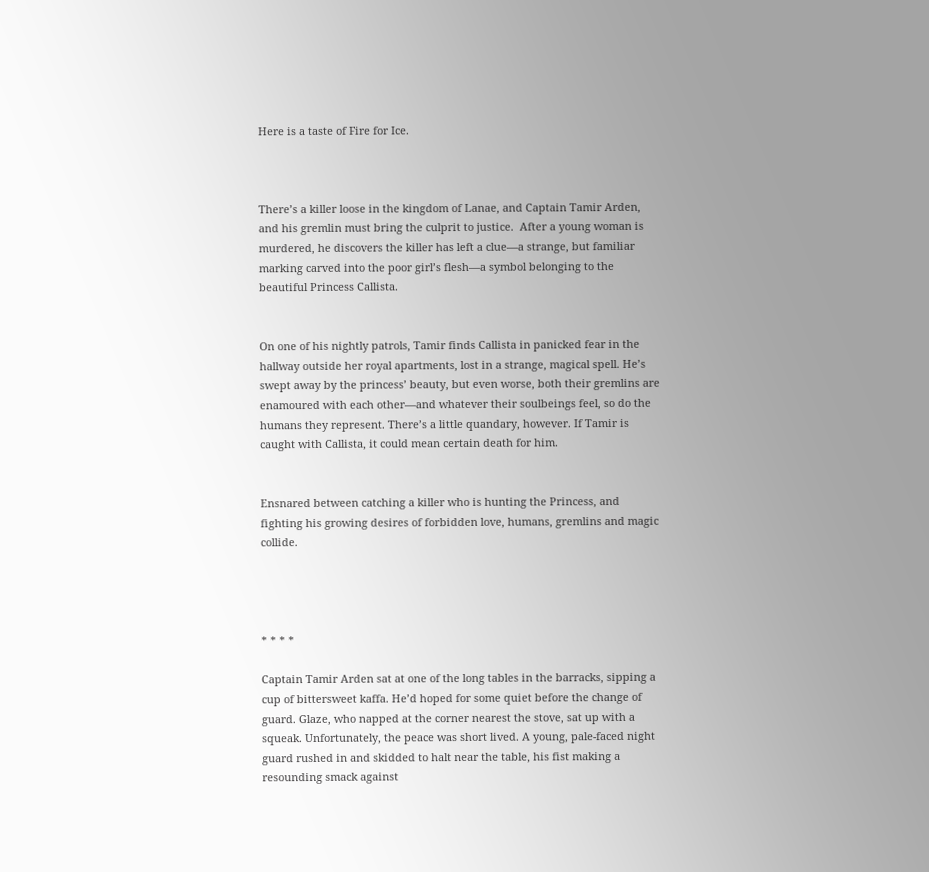Here is a taste of Fire for Ice.



There’s a killer loose in the kingdom of Lanae, and Captain Tamir Arden, and his gremlin must bring the culprit to justice.  After a young woman is murdered, he discovers the killer has left a clue—a strange, but familiar marking carved into the poor girl’s flesh—a symbol belonging to the beautiful Princess Callista.


On one of his nightly patrols, Tamir finds Callista in panicked fear in the hallway outside her royal apartments, lost in a strange, magical spell. He’s swept away by the princess’ beauty, but even worse, both their gremlins are enamoured with each other—and whatever their soulbeings feel, so do the humans they represent. There’s a little quandary, however. If Tamir is caught with Callista, it could mean certain death for him.


Ensnared between catching a killer who is hunting the Princess, and fighting his growing desires of forbidden love, humans, gremlins and magic collide.




* * * *

Captain Tamir Arden sat at one of the long tables in the barracks, sipping a cup of bittersweet kaffa. He’d hoped for some quiet before the change of guard. Glaze, who napped at the corner nearest the stove, sat up with a squeak. Unfortunately, the peace was short lived. A young, pale-faced night guard rushed in and skidded to halt near the table, his fist making a resounding smack against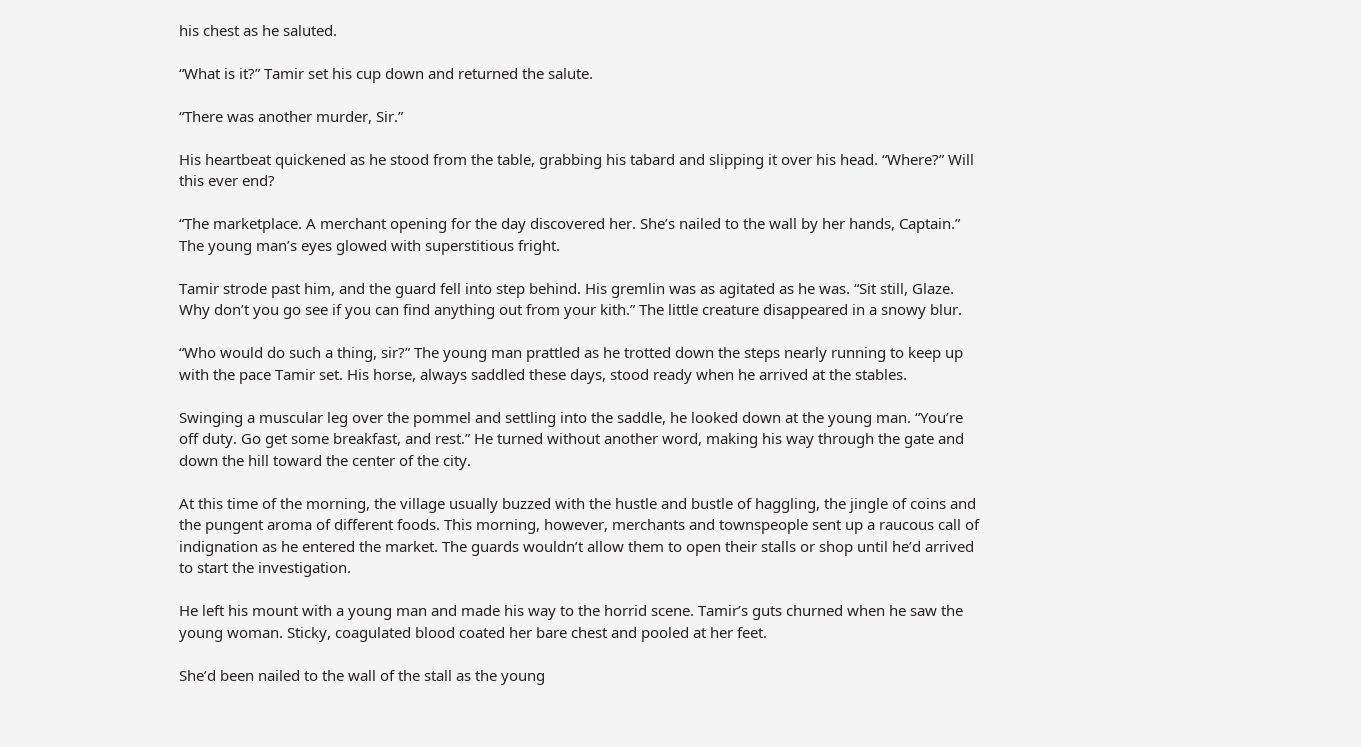his chest as he saluted.

“What is it?” Tamir set his cup down and returned the salute.

“There was another murder, Sir.”

His heartbeat quickened as he stood from the table, grabbing his tabard and slipping it over his head. “Where?” Will this ever end?

“The marketplace. A merchant opening for the day discovered her. She’s nailed to the wall by her hands, Captain.” The young man’s eyes glowed with superstitious fright.

Tamir strode past him, and the guard fell into step behind. His gremlin was as agitated as he was. “Sit still, Glaze. Why don’t you go see if you can find anything out from your kith.” The little creature disappeared in a snowy blur.

“Who would do such a thing, sir?” The young man prattled as he trotted down the steps nearly running to keep up with the pace Tamir set. His horse, always saddled these days, stood ready when he arrived at the stables.

Swinging a muscular leg over the pommel and settling into the saddle, he looked down at the young man. “You’re off duty. Go get some breakfast, and rest.” He turned without another word, making his way through the gate and down the hill toward the center of the city.

At this time of the morning, the village usually buzzed with the hustle and bustle of haggling, the jingle of coins and the pungent aroma of different foods. This morning, however, merchants and townspeople sent up a raucous call of indignation as he entered the market. The guards wouldn’t allow them to open their stalls or shop until he’d arrived to start the investigation.

He left his mount with a young man and made his way to the horrid scene. Tamir’s guts churned when he saw the young woman. Sticky, coagulated blood coated her bare chest and pooled at her feet.

She’d been nailed to the wall of the stall as the young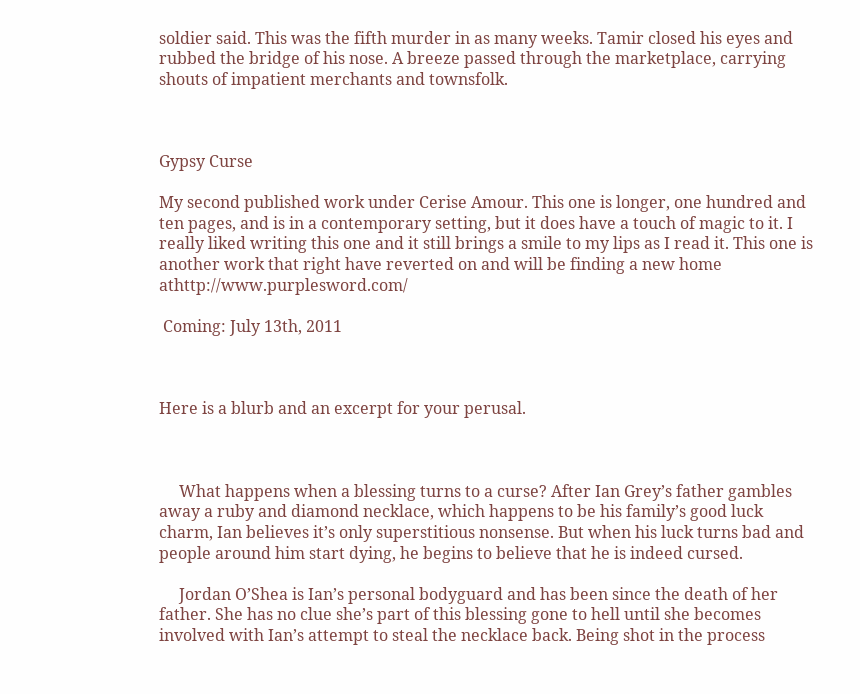soldier said. This was the fifth murder in as many weeks. Tamir closed his eyes and rubbed the bridge of his nose. A breeze passed through the marketplace, carrying shouts of impatient merchants and townsfolk.



Gypsy Curse

My second published work under Cerise Amour. This one is longer, one hundred and ten pages, and is in a contemporary setting, but it does have a touch of magic to it. I really liked writing this one and it still brings a smile to my lips as I read it. This one is another work that right have reverted on and will be finding a new home athttp://www.purplesword.com/

 Coming: July 13th, 2011



Here is a blurb and an excerpt for your perusal.



     What happens when a blessing turns to a curse? After Ian Grey’s father gambles away a ruby and diamond necklace, which happens to be his family’s good luck charm, Ian believes it’s only superstitious nonsense. But when his luck turns bad and people around him start dying, he begins to believe that he is indeed cursed.

     Jordan O’Shea is Ian’s personal bodyguard and has been since the death of her father. She has no clue she’s part of this blessing gone to hell until she becomes involved with Ian’s attempt to steal the necklace back. Being shot in the process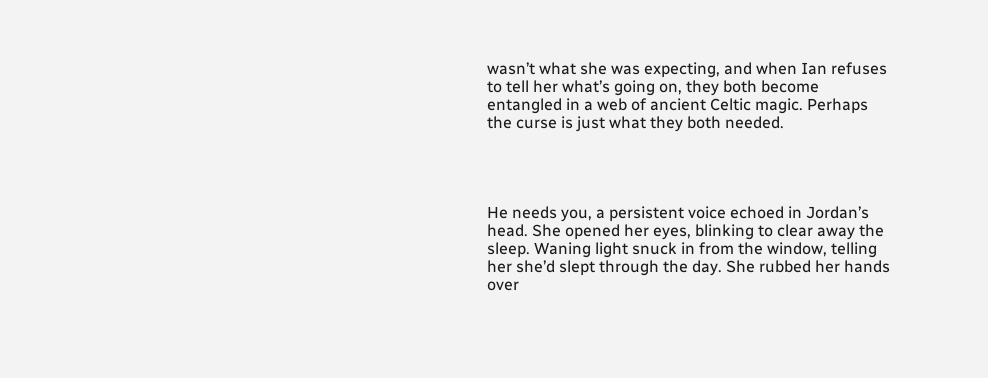wasn’t what she was expecting, and when Ian refuses to tell her what’s going on, they both become entangled in a web of ancient Celtic magic. Perhaps the curse is just what they both needed.




He needs you, a persistent voice echoed in Jordan’s head. She opened her eyes, blinking to clear away the sleep. Waning light snuck in from the window, telling her she’d slept through the day. She rubbed her hands over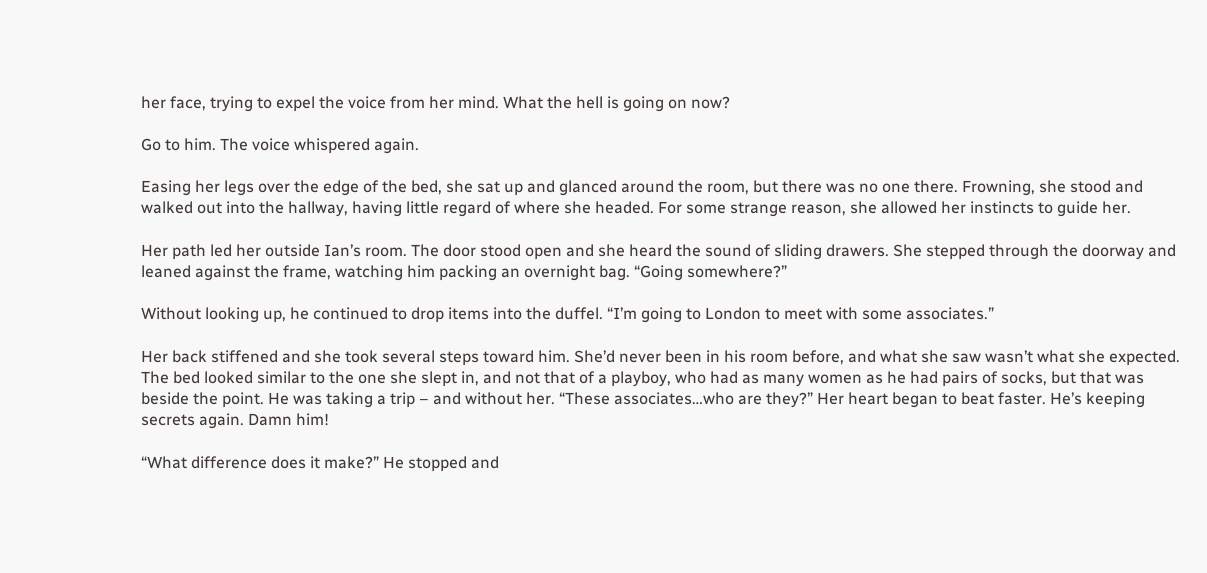her face, trying to expel the voice from her mind. What the hell is going on now?

Go to him. The voice whispered again.

Easing her legs over the edge of the bed, she sat up and glanced around the room, but there was no one there. Frowning, she stood and walked out into the hallway, having little regard of where she headed. For some strange reason, she allowed her instincts to guide her.

Her path led her outside Ian’s room. The door stood open and she heard the sound of sliding drawers. She stepped through the doorway and leaned against the frame, watching him packing an overnight bag. “Going somewhere?”

Without looking up, he continued to drop items into the duffel. “I’m going to London to meet with some associates.”

Her back stiffened and she took several steps toward him. She’d never been in his room before, and what she saw wasn’t what she expected. The bed looked similar to the one she slept in, and not that of a playboy, who had as many women as he had pairs of socks, but that was beside the point. He was taking a trip – and without her. “These associates…who are they?” Her heart began to beat faster. He’s keeping secrets again. Damn him!

“What difference does it make?” He stopped and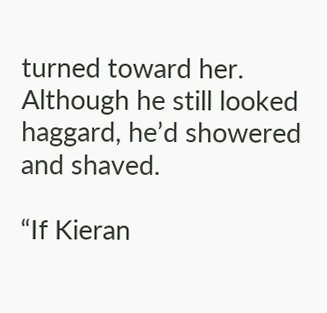turned toward her. Although he still looked haggard, he’d showered and shaved.

“If Kieran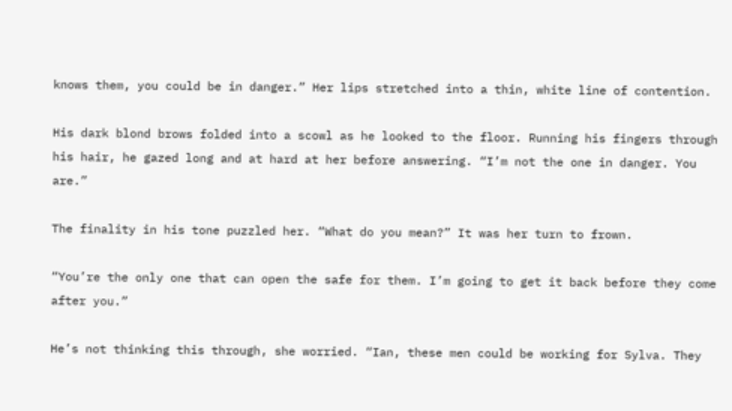knows them, you could be in danger.” Her lips stretched into a thin, white line of contention.

His dark blond brows folded into a scowl as he looked to the floor. Running his fingers through his hair, he gazed long and at hard at her before answering. “I’m not the one in danger. You are.”

The finality in his tone puzzled her. “What do you mean?” It was her turn to frown.

“You’re the only one that can open the safe for them. I’m going to get it back before they come after you.”

He’s not thinking this through, she worried. “Ian, these men could be working for Sylva. They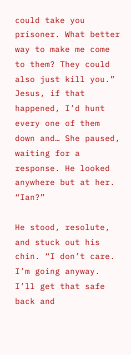could take you prisoner. What better way to make me come to them? They could also just kill you.” Jesus, if that happened, I’d hunt every one of them down and… She paused, waiting for a response. He looked anywhere but at her. “Ian?”

He stood, resolute, and stuck out his chin. “I don’t care. I’m going anyway. I’ll get that safe back and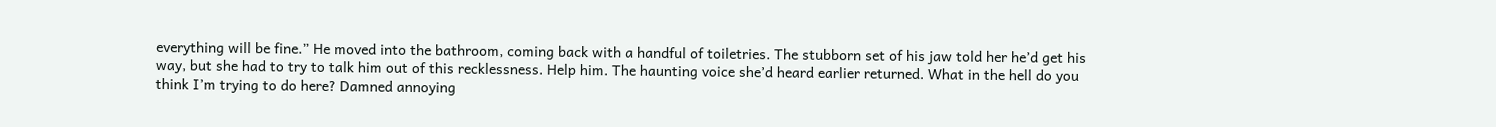everything will be fine.” He moved into the bathroom, coming back with a handful of toiletries. The stubborn set of his jaw told her he’d get his way, but she had to try to talk him out of this recklessness. Help him. The haunting voice she’d heard earlier returned. What in the hell do you think I’m trying to do here? Damned annoying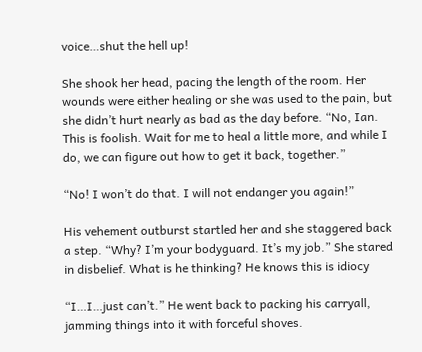voice…shut the hell up!

She shook her head, pacing the length of the room. Her wounds were either healing or she was used to the pain, but she didn’t hurt nearly as bad as the day before. “No, Ian. This is foolish. Wait for me to heal a little more, and while I do, we can figure out how to get it back, together.”

“No! I won’t do that. I will not endanger you again!”

His vehement outburst startled her and she staggered back a step. “Why? I’m your bodyguard. It’s my job.” She stared in disbelief. What is he thinking? He knows this is idiocy

“I…I…just can’t.” He went back to packing his carryall, jamming things into it with forceful shoves.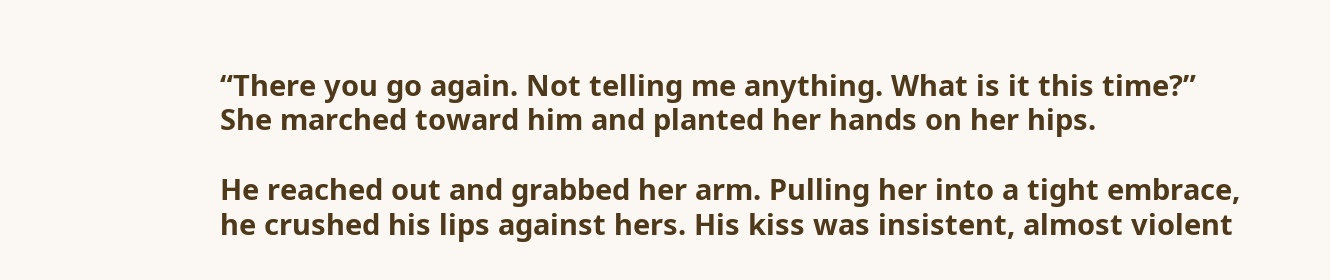“There you go again. Not telling me anything. What is it this time?” She marched toward him and planted her hands on her hips.

He reached out and grabbed her arm. Pulling her into a tight embrace, he crushed his lips against hers. His kiss was insistent, almost violent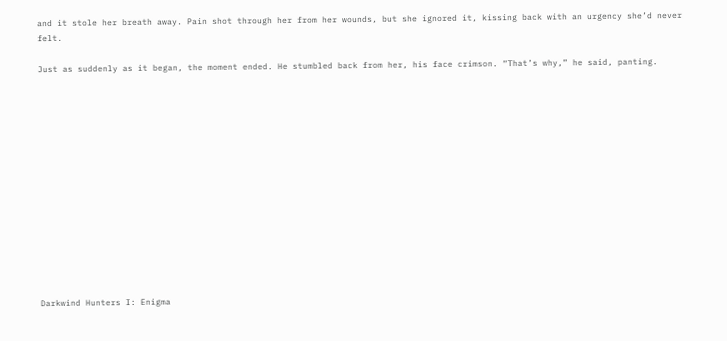and it stole her breath away. Pain shot through her from her wounds, but she ignored it, kissing back with an urgency she’d never felt.

Just as suddenly as it began, the moment ended. He stumbled back from her, his face crimson. “That’s why,” he said, panting.














Darkwind Hunters I: Enigma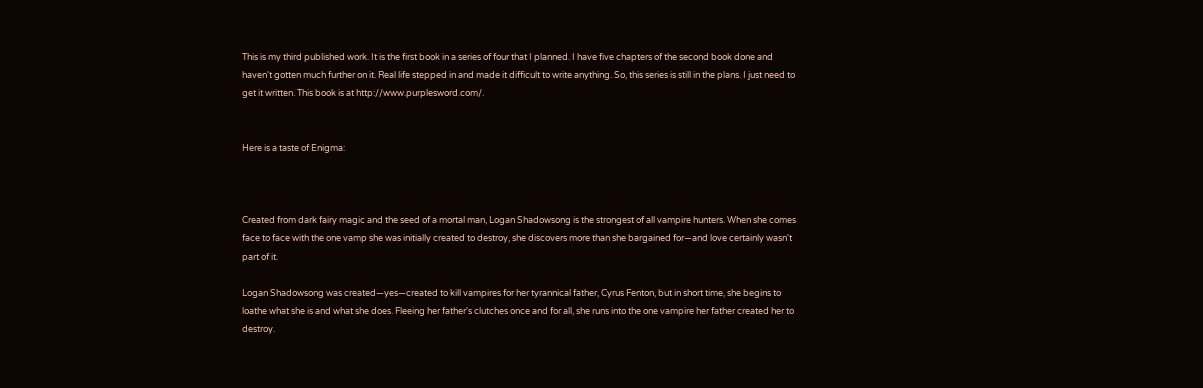This is my third published work. It is the first book in a series of four that I planned. I have five chapters of the second book done and haven't gotten much further on it. Real life stepped in and made it difficult to write anything. So, this series is still in the plans. I just need to get it written. This book is at http://www.purplesword.com/.


Here is a taste of Enigma:



Created from dark fairy magic and the seed of a mortal man, Logan Shadowsong is the strongest of all vampire hunters. When she comes face to face with the one vamp she was initially created to destroy, she discovers more than she bargained for—and love certainly wasn't part of it.

Logan Shadowsong was created—yes—created to kill vampires for her tyrannical father, Cyrus Fenton, but in short time, she begins to loathe what she is and what she does. Fleeing her father's clutches once and for all, she runs into the one vampire her father created her to destroy.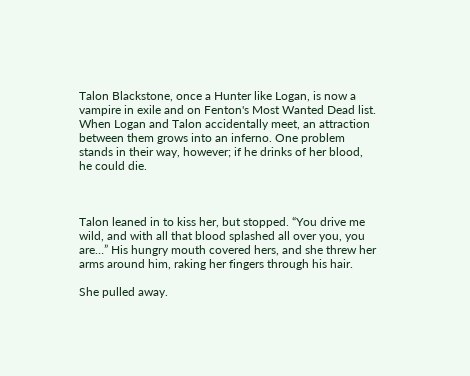Talon Blackstone, once a Hunter like Logan, is now a vampire in exile and on Fenton's Most Wanted Dead list. When Logan and Talon accidentally meet, an attraction between them grows into an inferno. One problem stands in their way, however; if he drinks of her blood, he could die.



Talon leaned in to kiss her, but stopped. “You drive me wild, and with all that blood splashed all over you, you are…” His hungry mouth covered hers, and she threw her arms around him, raking her fingers through his hair.

She pulled away.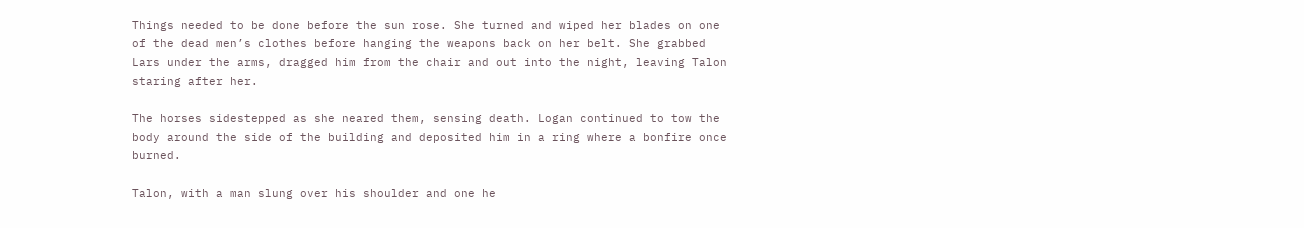Things needed to be done before the sun rose. She turned and wiped her blades on one of the dead men’s clothes before hanging the weapons back on her belt. She grabbed Lars under the arms, dragged him from the chair and out into the night, leaving Talon staring after her.

The horses sidestepped as she neared them, sensing death. Logan continued to tow the body around the side of the building and deposited him in a ring where a bonfire once burned.

Talon, with a man slung over his shoulder and one he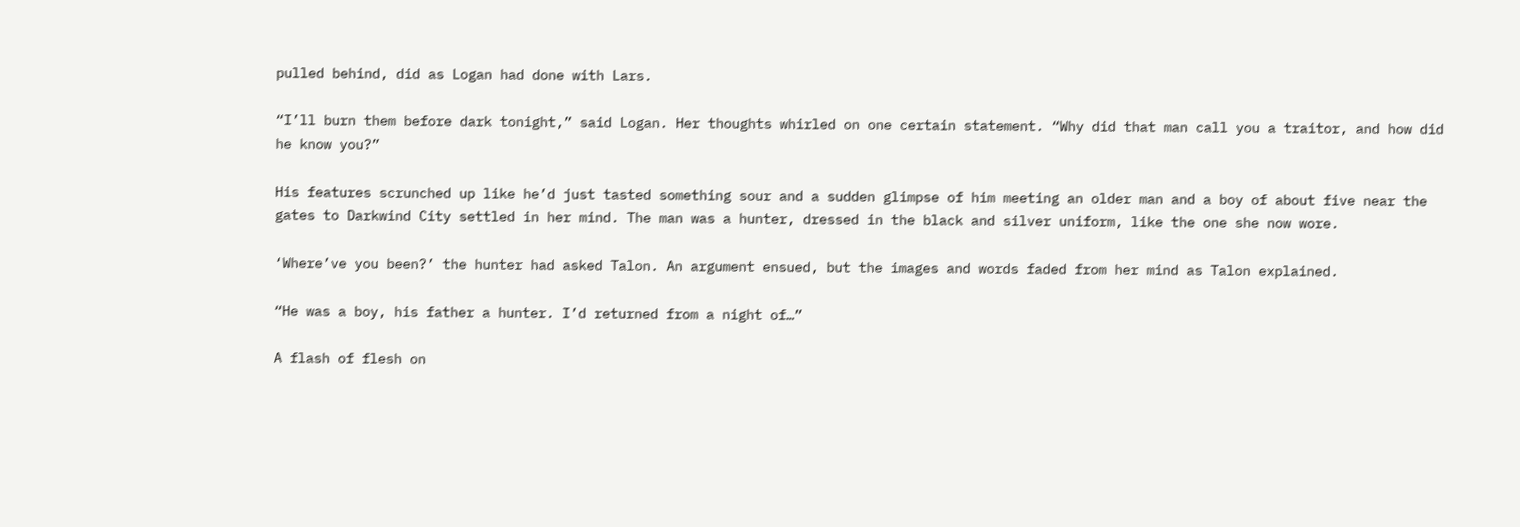pulled behind, did as Logan had done with Lars.

“I’ll burn them before dark tonight,” said Logan. Her thoughts whirled on one certain statement. “Why did that man call you a traitor, and how did he know you?”

His features scrunched up like he’d just tasted something sour and a sudden glimpse of him meeting an older man and a boy of about five near the gates to Darkwind City settled in her mind. The man was a hunter, dressed in the black and silver uniform, like the one she now wore.

‘Where’ve you been?’ the hunter had asked Talon. An argument ensued, but the images and words faded from her mind as Talon explained.

“He was a boy, his father a hunter. I’d returned from a night of…”

A flash of flesh on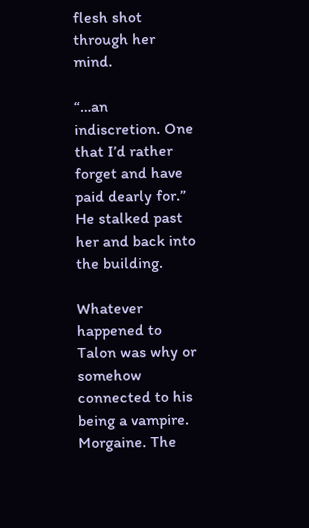flesh shot through her mind.

“…an indiscretion. One that I’d rather forget and have paid dearly for.” He stalked past her and back into the building.

Whatever happened to Talon was why or somehow connected to his being a vampire. Morgaine. The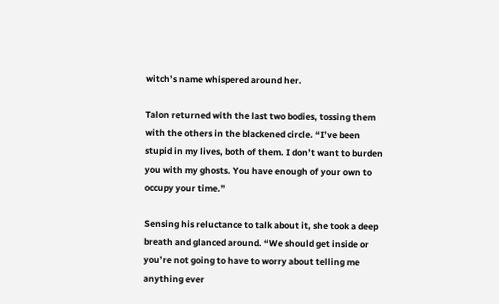witch’s name whispered around her.

Talon returned with the last two bodies, tossing them with the others in the blackened circle. “I’ve been stupid in my lives, both of them. I don’t want to burden you with my ghosts. You have enough of your own to occupy your time.”

Sensing his reluctance to talk about it, she took a deep breath and glanced around. “We should get inside or you’re not going to have to worry about telling me anything ever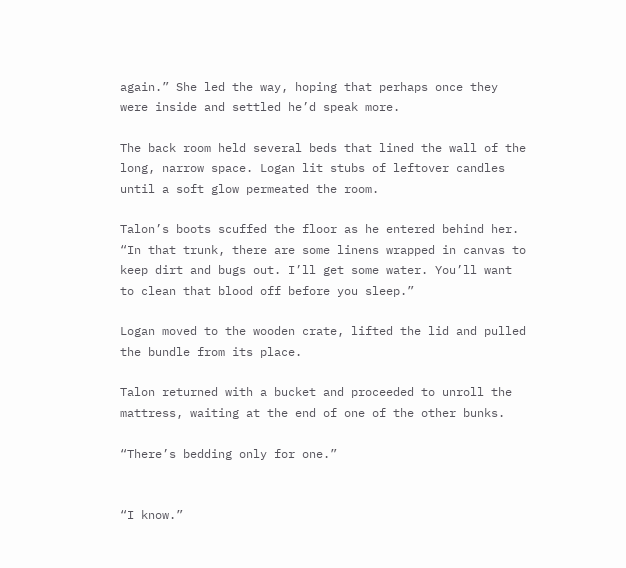again.” She led the way, hoping that perhaps once they were inside and settled he’d speak more.

The back room held several beds that lined the wall of the long, narrow space. Logan lit stubs of leftover candles until a soft glow permeated the room.

Talon’s boots scuffed the floor as he entered behind her. “In that trunk, there are some linens wrapped in canvas to keep dirt and bugs out. I’ll get some water. You’ll want to clean that blood off before you sleep.”

Logan moved to the wooden crate, lifted the lid and pulled the bundle from its place.

Talon returned with a bucket and proceeded to unroll the mattress, waiting at the end of one of the other bunks.

“There’s bedding only for one.”


“I know.”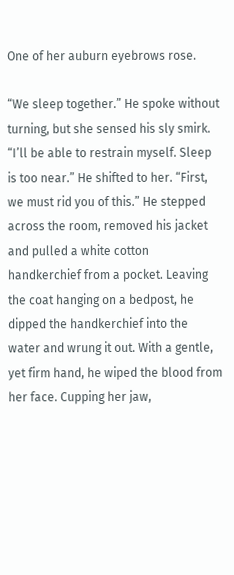One of her auburn eyebrows rose.

“We sleep together.” He spoke without turning, but she sensed his sly smirk. “I’ll be able to restrain myself. Sleep is too near.” He shifted to her. “First, we must rid you of this.” He stepped across the room, removed his jacket and pulled a white cotton handkerchief from a pocket. Leaving the coat hanging on a bedpost, he dipped the handkerchief into the water and wrung it out. With a gentle, yet firm hand, he wiped the blood from her face. Cupping her jaw,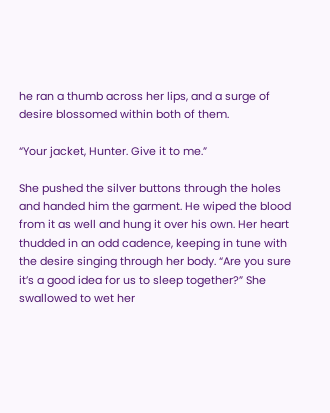he ran a thumb across her lips, and a surge of desire blossomed within both of them.

“Your jacket, Hunter. Give it to me.”

She pushed the silver buttons through the holes and handed him the garment. He wiped the blood from it as well and hung it over his own. Her heart thudded in an odd cadence, keeping in tune with the desire singing through her body. “Are you sure it’s a good idea for us to sleep together?” She swallowed to wet her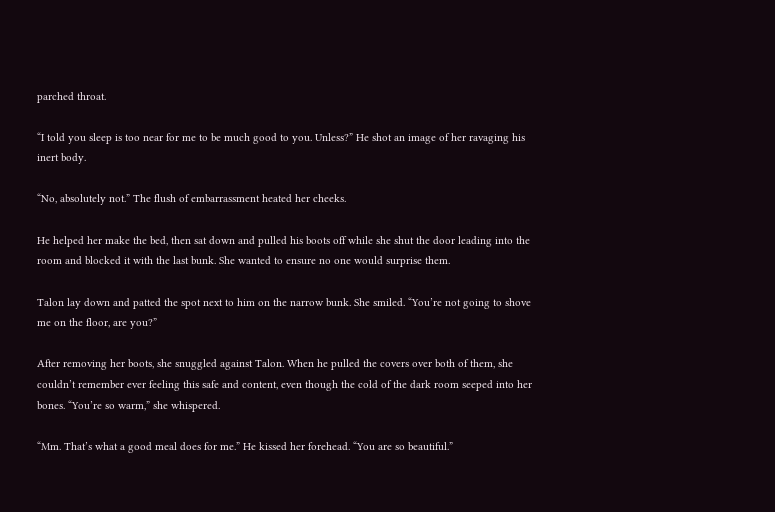parched throat.

“I told you sleep is too near for me to be much good to you. Unless?” He shot an image of her ravaging his inert body.

“No, absolutely not.” The flush of embarrassment heated her cheeks.

He helped her make the bed, then sat down and pulled his boots off while she shut the door leading into the room and blocked it with the last bunk. She wanted to ensure no one would surprise them.

Talon lay down and patted the spot next to him on the narrow bunk. She smiled. “You’re not going to shove me on the floor, are you?”

After removing her boots, she snuggled against Talon. When he pulled the covers over both of them, she couldn’t remember ever feeling this safe and content, even though the cold of the dark room seeped into her bones. “You’re so warm,” she whispered.

“Mm. That’s what a good meal does for me.” He kissed her forehead. “You are so beautiful.”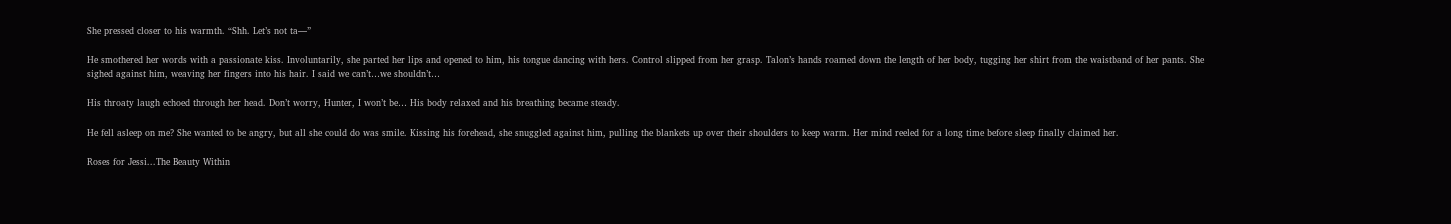She pressed closer to his warmth. “Shh. Let’s not ta—”

He smothered her words with a passionate kiss. Involuntarily, she parted her lips and opened to him, his tongue dancing with hers. Control slipped from her grasp. Talon’s hands roamed down the length of her body, tugging her shirt from the waistband of her pants. She sighed against him, weaving her fingers into his hair. I said we can’t…we shouldn’t…

His throaty laugh echoed through her head. Don’t worry, Hunter, I won’t be… His body relaxed and his breathing became steady.

He fell asleep on me? She wanted to be angry, but all she could do was smile. Kissing his forehead, she snuggled against him, pulling the blankets up over their shoulders to keep warm. Her mind reeled for a long time before sleep finally claimed her.

Roses for Jessi...The Beauty Within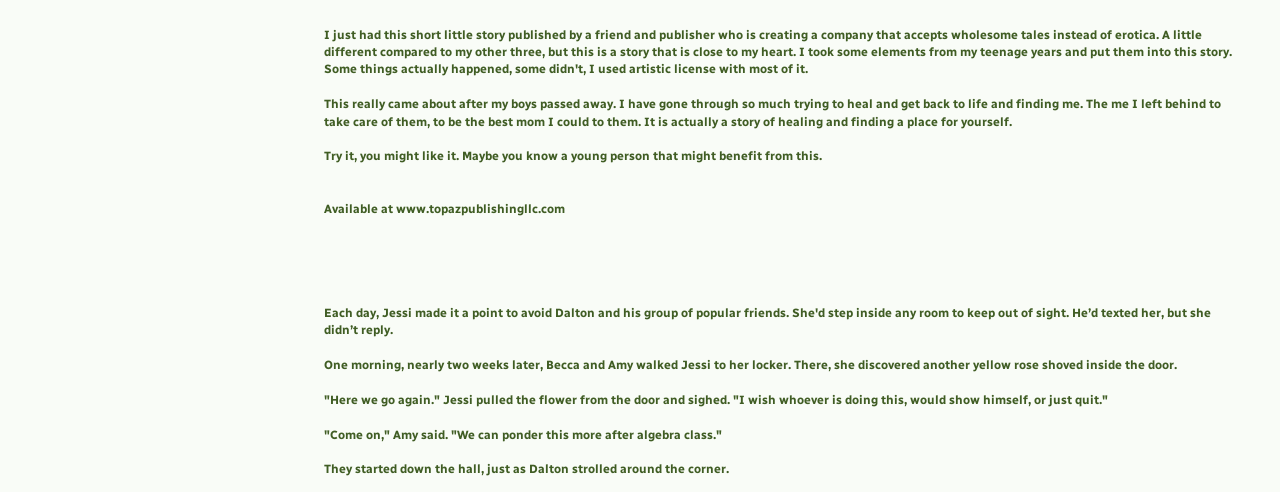I just had this short little story published by a friend and publisher who is creating a company that accepts wholesome tales instead of erotica. A little different compared to my other three, but this is a story that is close to my heart. I took some elements from my teenage years and put them into this story. Some things actually happened, some didn't, I used artistic license with most of it.

This really came about after my boys passed away. I have gone through so much trying to heal and get back to life and finding me. The me I left behind to take care of them, to be the best mom I could to them. It is actually a story of healing and finding a place for yourself.

Try it, you might like it. Maybe you know a young person that might benefit from this.


Available at www.topazpublishingllc.com





Each day, Jessi made it a point to avoid Dalton and his group of popular friends. She'd step inside any room to keep out of sight. He’d texted her, but she didn’t reply.

One morning, nearly two weeks later, Becca and Amy walked Jessi to her locker. There, she discovered another yellow rose shoved inside the door.

"Here we go again." Jessi pulled the flower from the door and sighed. "I wish whoever is doing this, would show himself, or just quit."

"Come on," Amy said. "We can ponder this more after algebra class."

They started down the hall, just as Dalton strolled around the corner.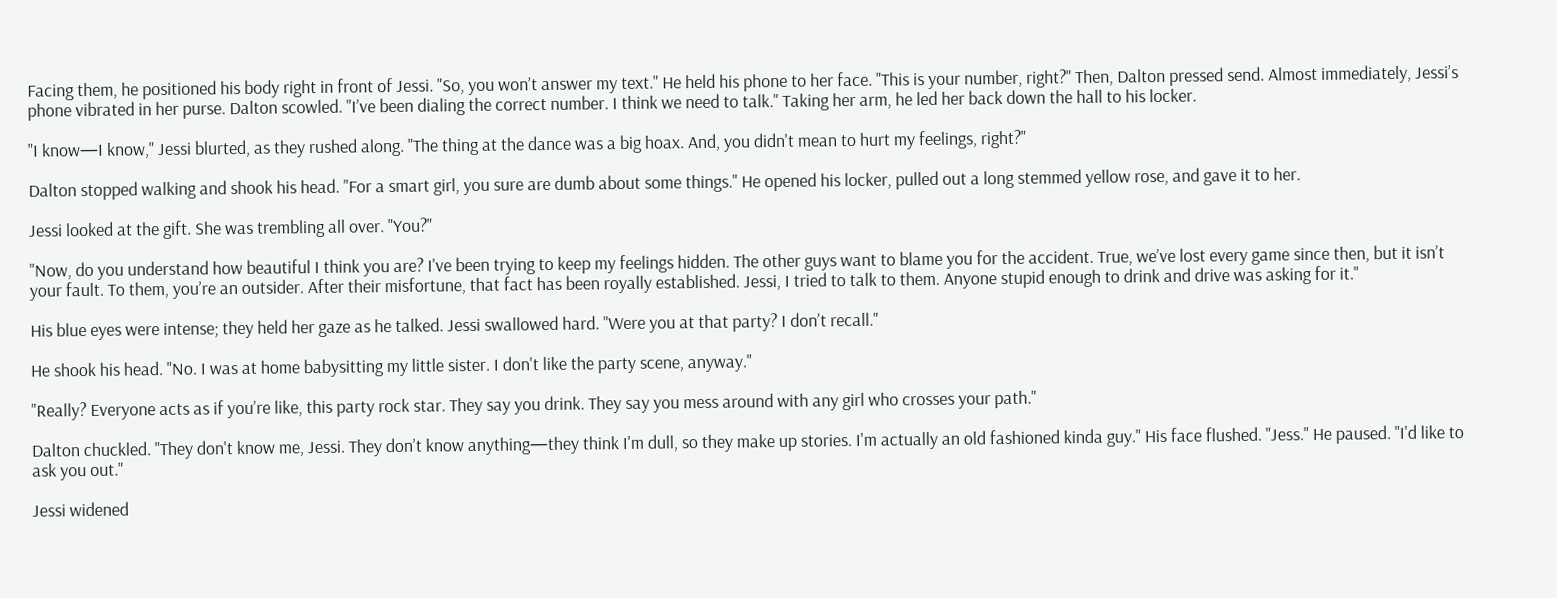Facing them, he positioned his body right in front of Jessi. "So, you won’t answer my text." He held his phone to her face. "This is your number, right?" Then, Dalton pressed send. Almost immediately, Jessi’s phone vibrated in her purse. Dalton scowled. "I’ve been dialing the correct number. I think we need to talk." Taking her arm, he led her back down the hall to his locker.

"I know—I know," Jessi blurted, as they rushed along. "The thing at the dance was a big hoax. And, you didn't mean to hurt my feelings, right?"

Dalton stopped walking and shook his head. "For a smart girl, you sure are dumb about some things." He opened his locker, pulled out a long stemmed yellow rose, and gave it to her.

Jessi looked at the gift. She was trembling all over. "You?"

"Now, do you understand how beautiful I think you are? I've been trying to keep my feelings hidden. The other guys want to blame you for the accident. True, we’ve lost every game since then, but it isn’t your fault. To them, you’re an outsider. After their misfortune, that fact has been royally established. Jessi, I tried to talk to them. Anyone stupid enough to drink and drive was asking for it."

His blue eyes were intense; they held her gaze as he talked. Jessi swallowed hard. "Were you at that party? I don’t recall."

He shook his head. "No. I was at home babysitting my little sister. I don't like the party scene, anyway."

"Really? Everyone acts as if you’re like, this party rock star. They say you drink. They say you mess around with any girl who crosses your path."

Dalton chuckled. "They don't know me, Jessi. They don’t know anything—they think I'm dull, so they make up stories. I'm actually an old fashioned kinda guy." His face flushed. "Jess." He paused. "I'd like to ask you out."

Jessi widened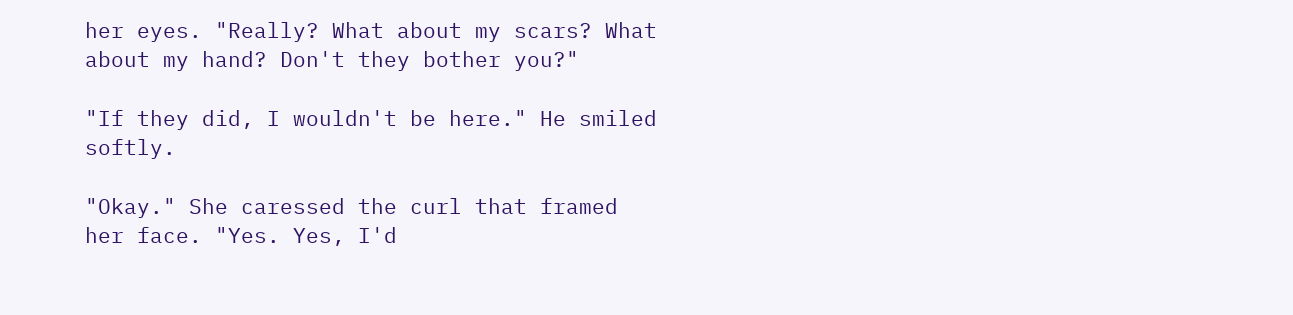her eyes. "Really? What about my scars? What about my hand? Don't they bother you?"

"If they did, I wouldn't be here." He smiled softly.

"Okay." She caressed the curl that framed her face. "Yes. Yes, I'd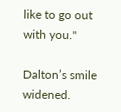like to go out with you."

Dalton’s smile widened.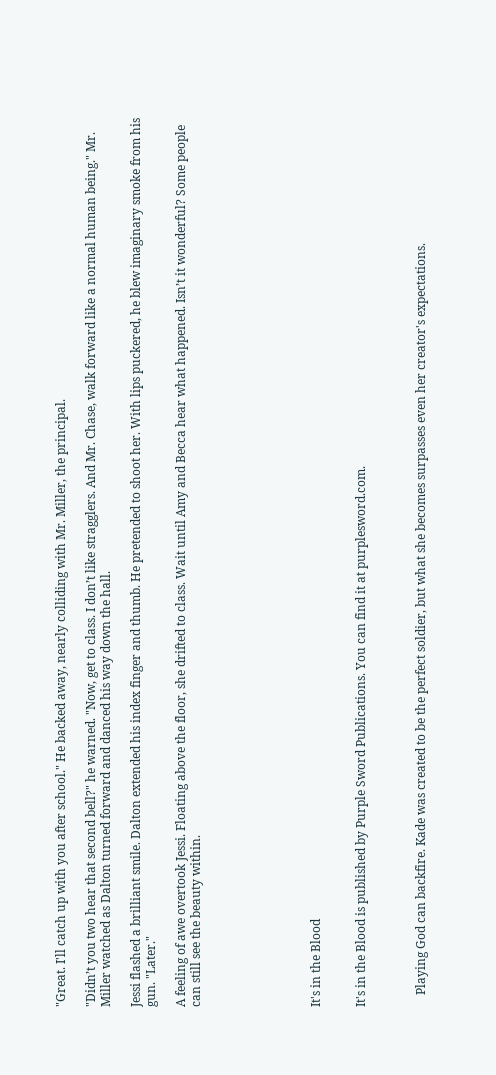"Great. I'll catch up with you after school." He backed away, nearly colliding with Mr. Miller, the principal.

"Didn’t you two hear that second bell?" he warned. "Now, get to class. I don’t like stragglers. And Mr. Chase, walk forward like a normal human being." Mr. Miller watched as Dalton turned forward and danced his way down the hall.

Jessi flashed a brilliant smile. Dalton extended his index finger and thumb. He pretended to shoot her. With lips puckered, he blew imaginary smoke from his gun. "Later."

A feeling of awe overtook Jessi. Floating above the floor, she drifted to class. Wait until Amy and Becca hear what happened. Isn’t it wonderful? Some people can still see the beauty within.







It's in the Blood


It's in the Blood is published by Purple Sword Publications. You can find it at purplesword.com.



    Playing God can backfire. Kade was created to be the perfect soldier, but what she becomes surpasses even her creator's expectations.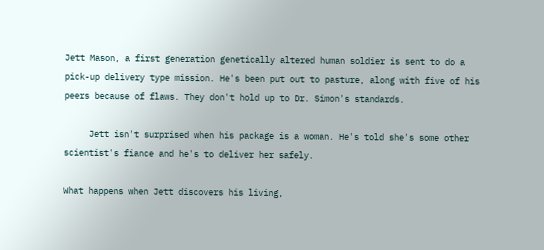Jett Mason, a first generation genetically altered human soldier is sent to do a pick-up delivery type mission. He's been put out to pasture, along with five of his peers because of flaws. They don't hold up to Dr. Simon's standards.

     Jett isn't surprised when his package is a woman. He's told she's some other scientist's fiance and he's to deliver her safely.

What happens when Jett discovers his living,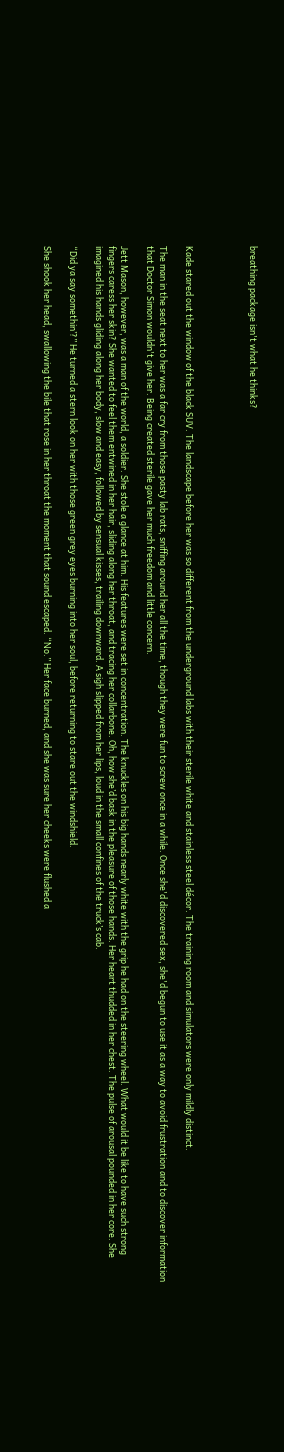breathing package isn't what he thinks?




Kade stared out the window of the black SUV. The landscape before her was so different from the underground labs with their sterile white and stainless steel décor. The training room and simulators were only mildly distinct.

The man in the seat next to her was a far cry from those pasty lab rats, sniffing around her all the time, though they were fun to screw once in a while. Once she'd discovered sex, she'd begun to use it as a way to avoid frustration and to discover information that Doctor Simon wouldn't give her. Being created sterile gave her much freedom and little concern.

Jett Mason, however, was a man of the world, a soldier. She stole a glance at him. His features were set in concentration. The knuckles on his big hands nearly white with the grip he had on the steering wheel. What would it be like to have such strong fingers caress her skin? She wanted to feel them entwined in her hair, sliding along her throat, and tracing her collarbone. Oh, how she’d bask in the pleasure of those hands. Her heart thudded in her chest. The pulse of arousal pounded in her core. She imagined his hands gliding along her body, slow and easy, followed by sensual kisses, trailing downward. A sigh slipped from her lips, loud in the small confines of the truck’s cab.

“Did ya say somethin’?” He turned a stern look on her with those green grey eyes burning into her soul, before returning to stare out the windshield.

She shook her head, swallowing the bile that rose in her throat the moment that sound escaped. “No.” Her face burned, and she was sure her cheeks were flushed a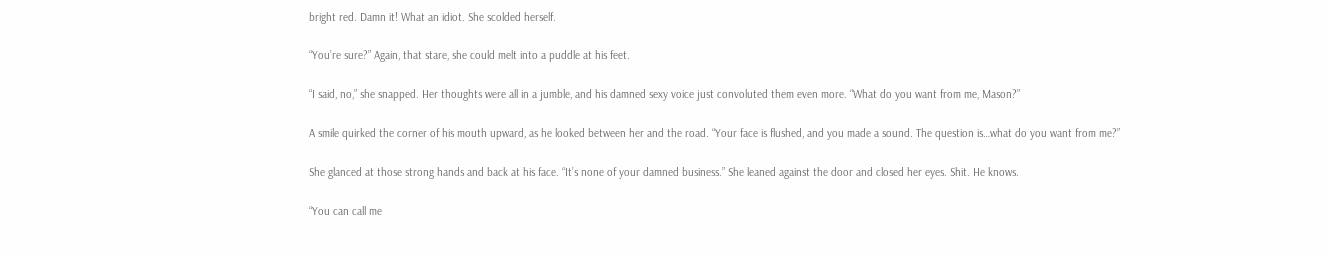bright red. Damn it! What an idiot. She scolded herself.

“You’re sure?” Again, that stare, she could melt into a puddle at his feet.

“I said, no,” she snapped. Her thoughts were all in a jumble, and his damned sexy voice just convoluted them even more. “What do you want from me, Mason?”

A smile quirked the corner of his mouth upward, as he looked between her and the road. “Your face is flushed, and you made a sound. The question is…what do you want from me?”

She glanced at those strong hands and back at his face. “It’s none of your damned business.” She leaned against the door and closed her eyes. Shit. He knows.

“You can call me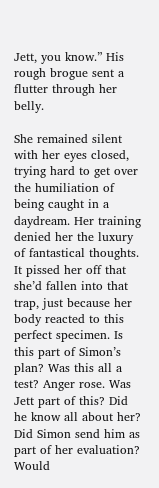Jett, you know.” His rough brogue sent a flutter through her belly.

She remained silent with her eyes closed, trying hard to get over the humiliation of being caught in a daydream. Her training denied her the luxury of fantastical thoughts. It pissed her off that she’d fallen into that trap, just because her body reacted to this perfect specimen. Is this part of Simon’s plan? Was this all a test? Anger rose. Was Jett part of this? Did he know all about her? Did Simon send him as part of her evaluation? Would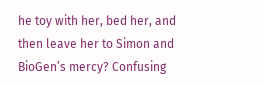he toy with her, bed her, and then leave her to Simon and BioGen’s mercy? Confusing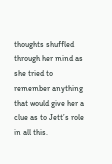thoughts shuffled through her mind as she tried to remember anything that would give her a clue as to Jett’s role in all this.